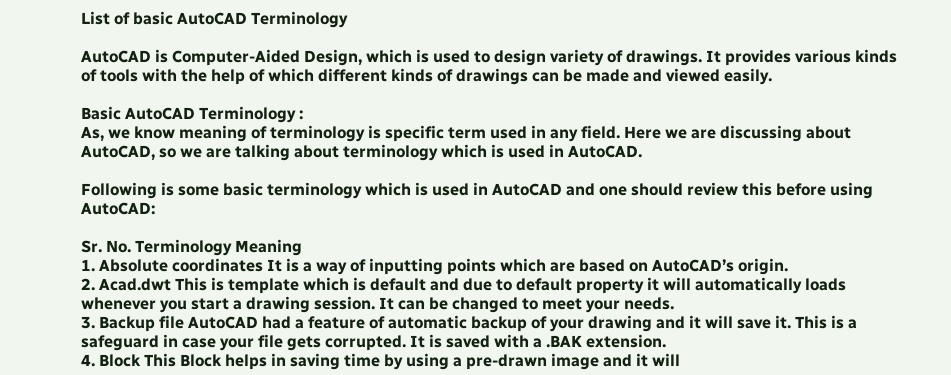List of basic AutoCAD Terminology

AutoCAD is Computer-Aided Design, which is used to design variety of drawings. It provides various kinds of tools with the help of which different kinds of drawings can be made and viewed easily.

Basic AutoCAD Terminology :
As, we know meaning of terminology is specific term used in any field. Here we are discussing about AutoCAD, so we are talking about terminology which is used in AutoCAD.

Following is some basic terminology which is used in AutoCAD and one should review this before using AutoCAD:

Sr. No. Terminology Meaning
1. Absolute coordinates It is a way of inputting points which are based on AutoCAD’s origin.
2. Acad.dwt This is template which is default and due to default property it will automatically loads whenever you start a drawing session. It can be changed to meet your needs.
3. Backup file AutoCAD had a feature of automatic backup of your drawing and it will save it. This is a safeguard in case your file gets corrupted. It is saved with a .BAK extension.
4. Block This Block helps in saving time by using a pre-drawn image and it will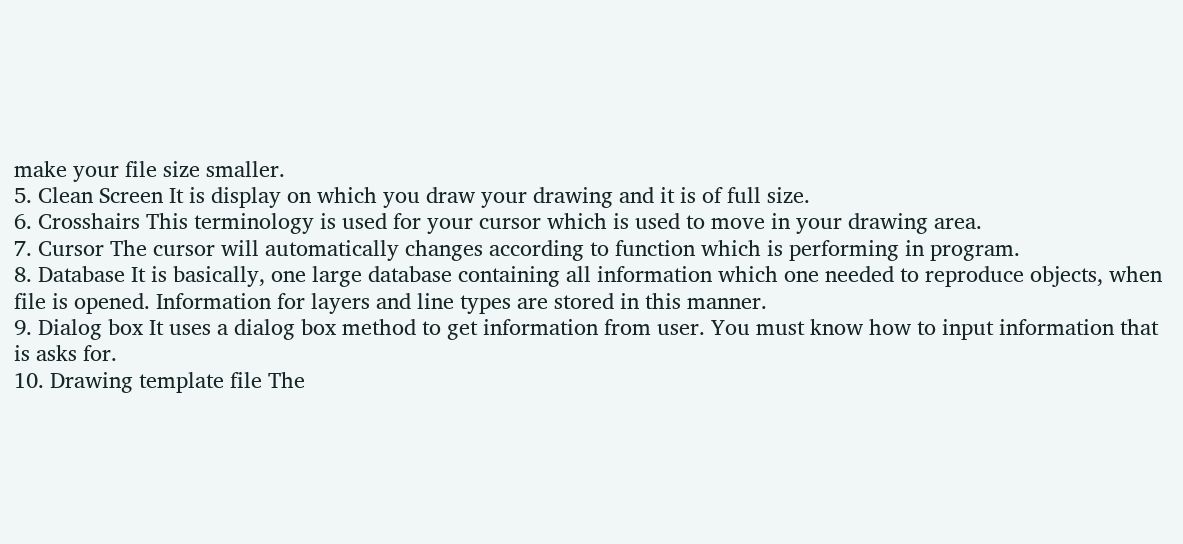make your file size smaller.
5. Clean Screen It is display on which you draw your drawing and it is of full size.
6. Crosshairs This terminology is used for your cursor which is used to move in your drawing area.
7. Cursor The cursor will automatically changes according to function which is performing in program.
8. Database It is basically, one large database containing all information which one needed to reproduce objects, when file is opened. Information for layers and line types are stored in this manner.
9. Dialog box It uses a dialog box method to get information from user. You must know how to input information that is asks for.
10. Drawing template file The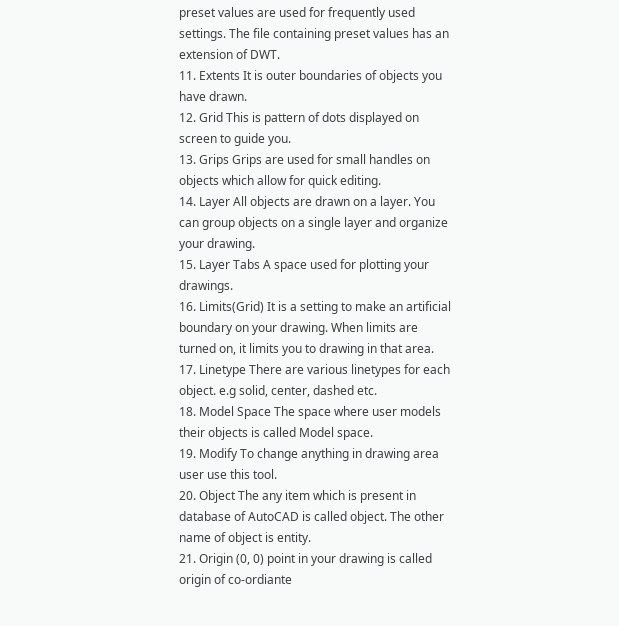preset values are used for frequently used settings. The file containing preset values has an extension of DWT.
11. Extents It is outer boundaries of objects you have drawn.
12. Grid This is pattern of dots displayed on screen to guide you.
13. Grips Grips are used for small handles on objects which allow for quick editing.
14. Layer All objects are drawn on a layer. You can group objects on a single layer and organize your drawing.
15. Layer Tabs A space used for plotting your drawings.
16. Limits(Grid) It is a setting to make an artificial boundary on your drawing. When limits are turned on, it limits you to drawing in that area.
17. Linetype There are various linetypes for each object. e.g solid, center, dashed etc.
18. Model Space The space where user models their objects is called Model space.
19. Modify To change anything in drawing area user use this tool.
20. Object The any item which is present in database of AutoCAD is called object. The other name of object is entity.
21. Origin (0, 0) point in your drawing is called origin of co-ordiante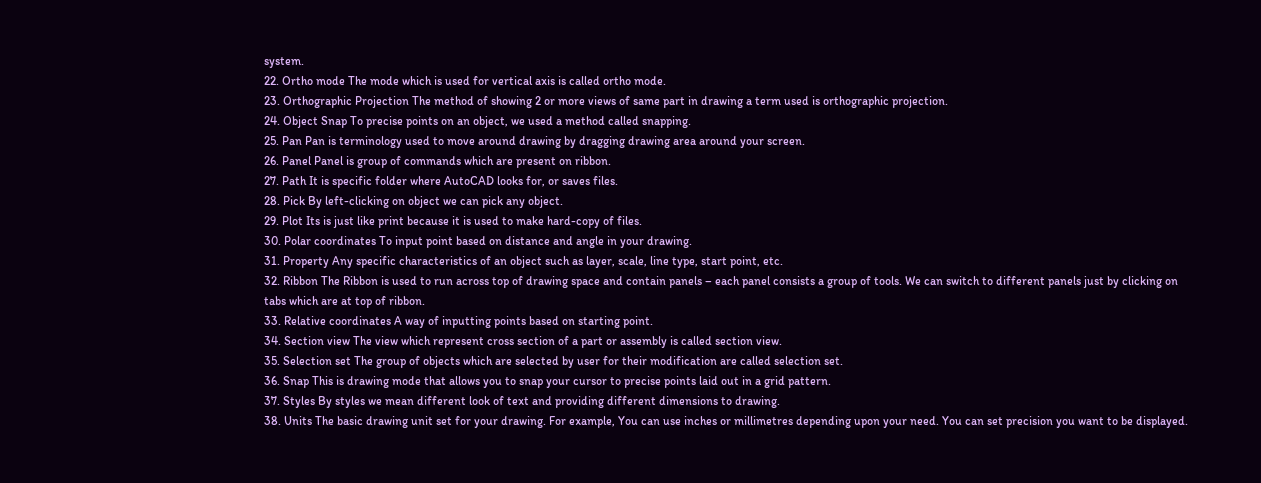system.
22. Ortho mode The mode which is used for vertical axis is called ortho mode.
23. Orthographic Projection The method of showing 2 or more views of same part in drawing a term used is orthographic projection.
24. Object Snap To precise points on an object, we used a method called snapping.
25. Pan Pan is terminology used to move around drawing by dragging drawing area around your screen.
26. Panel Panel is group of commands which are present on ribbon.
27. Path It is specific folder where AutoCAD looks for, or saves files.
28. Pick By left-clicking on object we can pick any object.
29. Plot Its is just like print because it is used to make hard-copy of files.
30. Polar coordinates To input point based on distance and angle in your drawing.
31. Property Any specific characteristics of an object such as layer, scale, line type, start point, etc.
32. Ribbon The Ribbon is used to run across top of drawing space and contain panels – each panel consists a group of tools. We can switch to different panels just by clicking on tabs which are at top of ribbon.
33. Relative coordinates A way of inputting points based on starting point.
34. Section view The view which represent cross section of a part or assembly is called section view.
35. Selection set The group of objects which are selected by user for their modification are called selection set.
36. Snap This is drawing mode that allows you to snap your cursor to precise points laid out in a grid pattern.
37. Styles By styles we mean different look of text and providing different dimensions to drawing.
38. Units The basic drawing unit set for your drawing. For example, You can use inches or millimetres depending upon your need. You can set precision you want to be displayed.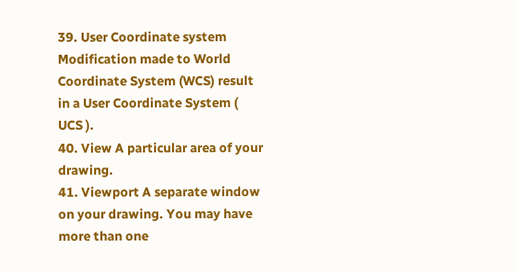39. User Coordinate system Modification made to World Coordinate System (WCS) result in a User Coordinate System ( UCS ).
40. View A particular area of your drawing.
41. Viewport A separate window on your drawing. You may have more than one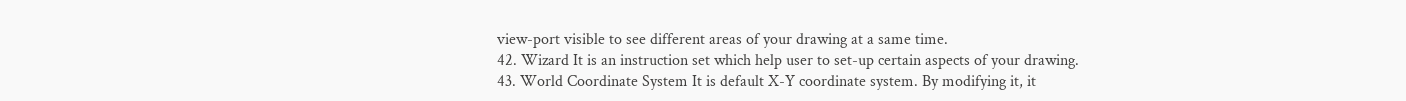view-port visible to see different areas of your drawing at a same time.
42. Wizard It is an instruction set which help user to set-up certain aspects of your drawing.
43. World Coordinate System It is default X-Y coordinate system. By modifying it, it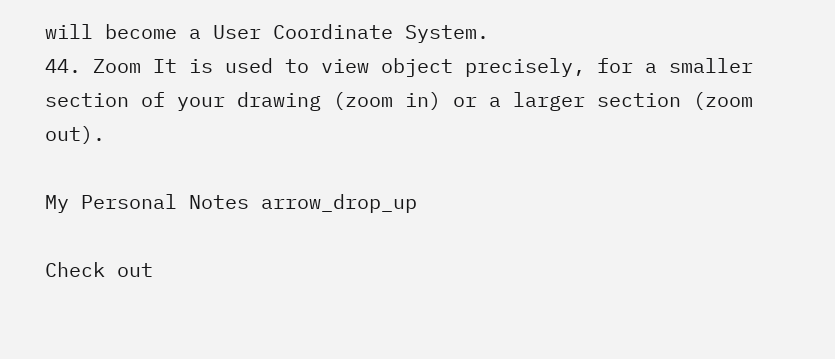will become a User Coordinate System.
44. Zoom It is used to view object precisely, for a smaller section of your drawing (zoom in) or a larger section (zoom out).

My Personal Notes arrow_drop_up

Check out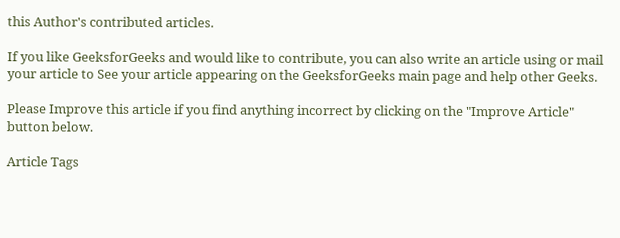this Author's contributed articles.

If you like GeeksforGeeks and would like to contribute, you can also write an article using or mail your article to See your article appearing on the GeeksforGeeks main page and help other Geeks.

Please Improve this article if you find anything incorrect by clicking on the "Improve Article" button below.

Article Tags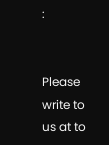:


Please write to us at to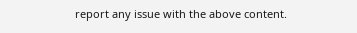report any issue with the above content.